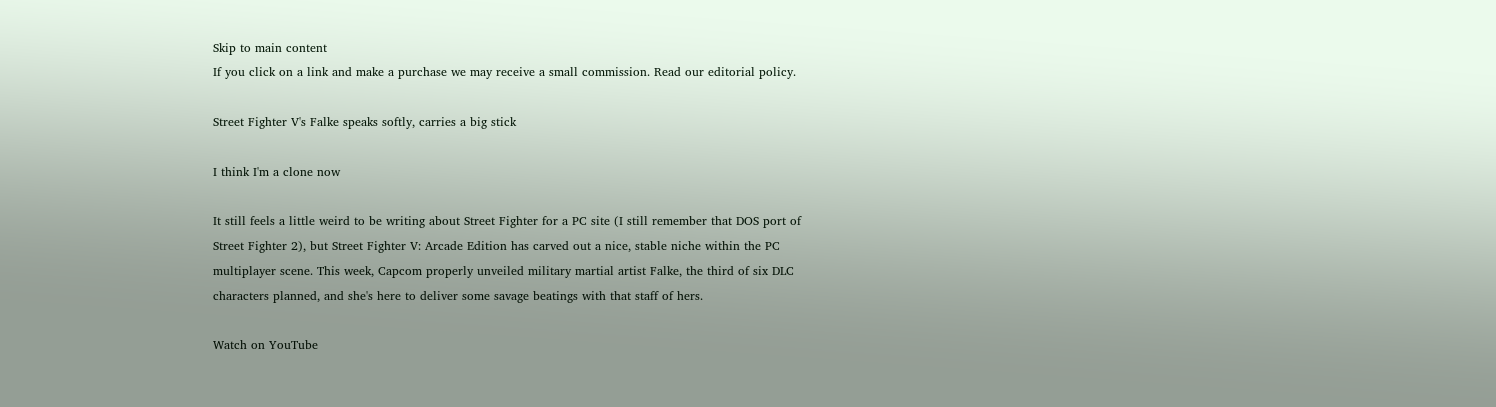Skip to main content
If you click on a link and make a purchase we may receive a small commission. Read our editorial policy.

Street Fighter V's Falke speaks softly, carries a big stick

I think I'm a clone now

It still feels a little weird to be writing about Street Fighter for a PC site (I still remember that DOS port of Street Fighter 2), but Street Fighter V: Arcade Edition has carved out a nice, stable niche within the PC multiplayer scene. This week, Capcom properly unveiled military martial artist Falke, the third of six DLC characters planned, and she's here to deliver some savage beatings with that staff of hers.

Watch on YouTube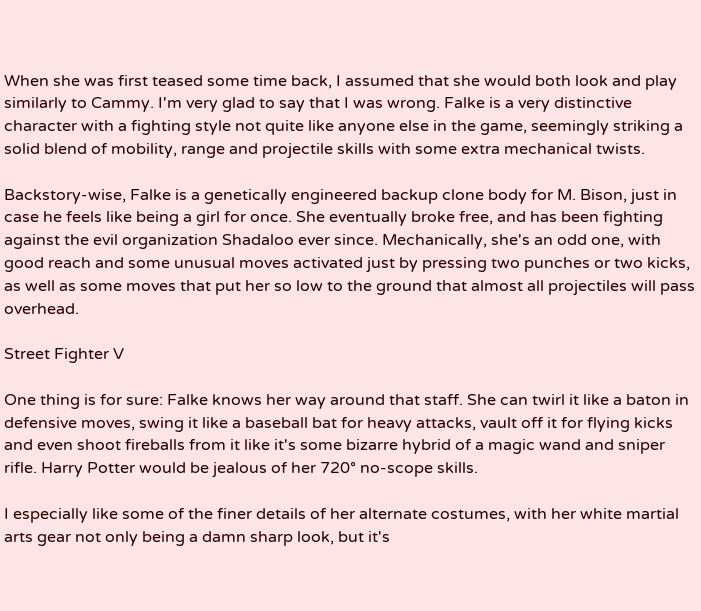When she was first teased some time back, I assumed that she would both look and play similarly to Cammy. I'm very glad to say that I was wrong. Falke is a very distinctive character with a fighting style not quite like anyone else in the game, seemingly striking a solid blend of mobility, range and projectile skills with some extra mechanical twists.

Backstory-wise, Falke is a genetically engineered backup clone body for M. Bison, just in case he feels like being a girl for once. She eventually broke free, and has been fighting against the evil organization Shadaloo ever since. Mechanically, she's an odd one, with good reach and some unusual moves activated just by pressing two punches or two kicks, as well as some moves that put her so low to the ground that almost all projectiles will pass overhead.

Street Fighter V

One thing is for sure: Falke knows her way around that staff. She can twirl it like a baton in defensive moves, swing it like a baseball bat for heavy attacks, vault off it for flying kicks and even shoot fireballs from it like it's some bizarre hybrid of a magic wand and sniper rifle. Harry Potter would be jealous of her 720° no-scope skills.

I especially like some of the finer details of her alternate costumes, with her white martial arts gear not only being a damn sharp look, but it's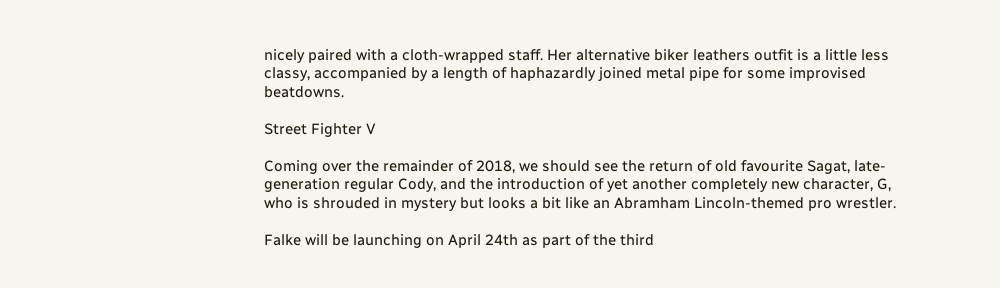nicely paired with a cloth-wrapped staff. Her alternative biker leathers outfit is a little less classy, accompanied by a length of haphazardly joined metal pipe for some improvised beatdowns.

Street Fighter V

Coming over the remainder of 2018, we should see the return of old favourite Sagat, late-generation regular Cody, and the introduction of yet another completely new character, G, who is shrouded in mystery but looks a bit like an Abramham Lincoln-themed pro wrestler.

Falke will be launching on April 24th as part of the third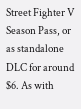Street Fighter V Season Pass, or as standalone DLC for around $6. As with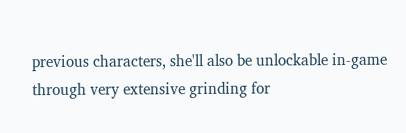previous characters, she'll also be unlockable in-game through very extensive grinding for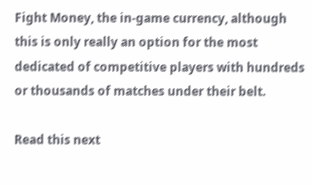Fight Money, the in-game currency, although this is only really an option for the most dedicated of competitive players with hundreds or thousands of matches under their belt.

Read this next